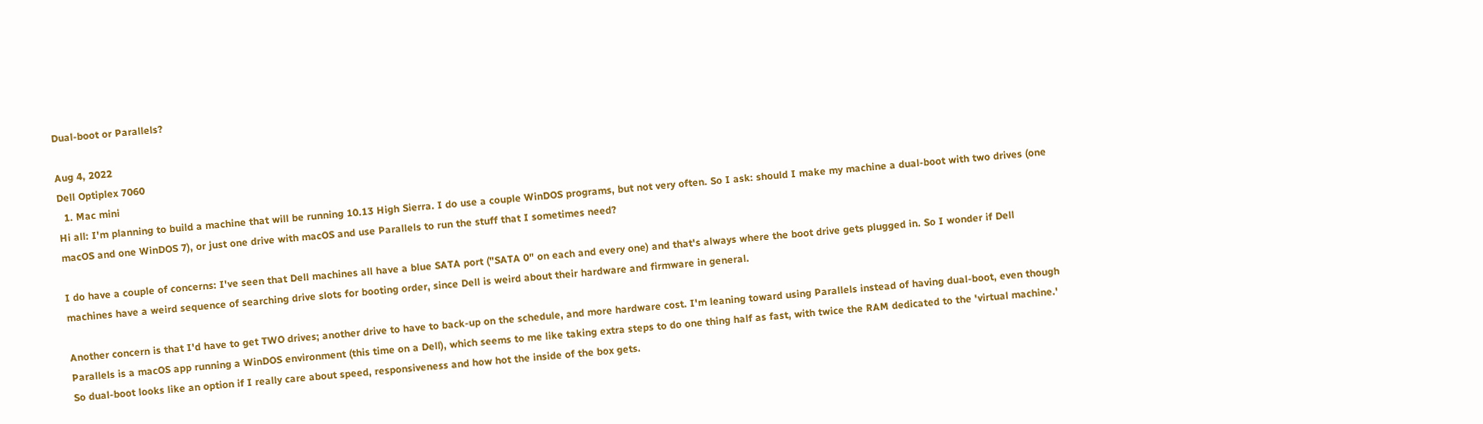Dual-boot or Parallels?

Aug 4, 2022
Dell Optiplex 7060
  1. Mac mini
Hi all: I'm planning to build a machine that will be running 10.13 High Sierra. I do use a couple WinDOS programs, but not very often. So I ask: should I make my machine a dual-boot with two drives (one macOS and one WinDOS 7), or just one drive with macOS and use Parallels to run the stuff that I sometimes need?

I do have a couple of concerns: I've seen that Dell machines all have a blue SATA port ("SATA 0" on each and every one) and that's always where the boot drive gets plugged in. So I wonder if Dell machines have a weird sequence of searching drive slots for booting order, since Dell is weird about their hardware and firmware in general.

Another concern is that I'd have to get TWO drives; another drive to have to back-up on the schedule, and more hardware cost. I'm leaning toward using Parallels instead of having dual-boot, even though Parallels is a macOS app running a WinDOS environment (this time on a Dell), which seems to me like taking extra steps to do one thing half as fast, with twice the RAM dedicated to the 'virtual machine.' So dual-boot looks like an option if I really care about speed, responsiveness and how hot the inside of the box gets.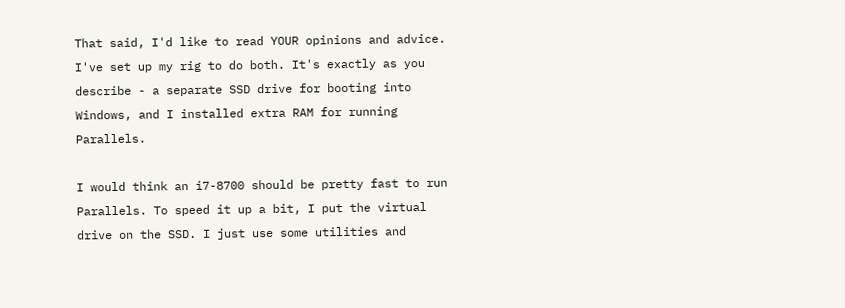That said, I'd like to read YOUR opinions and advice.
I've set up my rig to do both. It's exactly as you describe - a separate SSD drive for booting into Windows, and I installed extra RAM for running Parallels.

I would think an i7-8700 should be pretty fast to run Parallels. To speed it up a bit, I put the virtual drive on the SSD. I just use some utilities and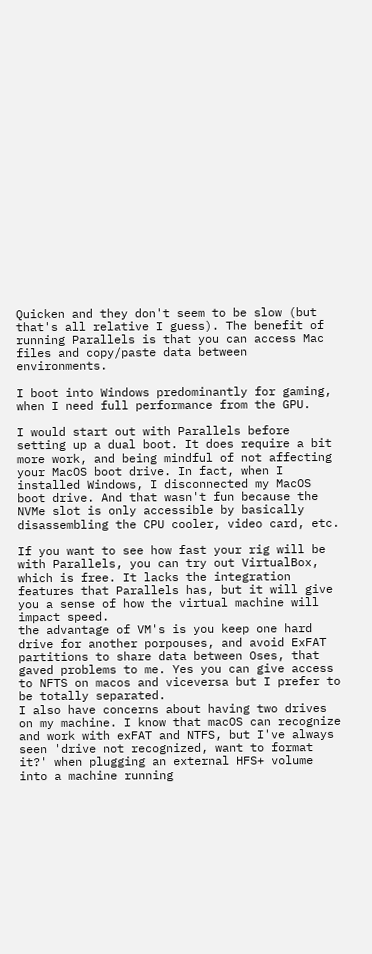Quicken and they don't seem to be slow (but that's all relative I guess). The benefit of running Parallels is that you can access Mac files and copy/paste data between environments.

I boot into Windows predominantly for gaming, when I need full performance from the GPU.

I would start out with Parallels before setting up a dual boot. It does require a bit more work, and being mindful of not affecting your MacOS boot drive. In fact, when I installed Windows, I disconnected my MacOS boot drive. And that wasn't fun because the NVMe slot is only accessible by basically disassembling the CPU cooler, video card, etc.

If you want to see how fast your rig will be with Parallels, you can try out VirtualBox, which is free. It lacks the integration features that Parallels has, but it will give you a sense of how the virtual machine will impact speed.
the advantage of VM's is you keep one hard drive for another porpouses, and avoid ExFAT partitions to share data between Oses, that gaved problems to me. Yes you can give access to NFTS on macos and viceversa but I prefer to be totally separated.
I also have concerns about having two drives on my machine. I know that macOS can recognize and work with exFAT and NTFS, but I've always seen 'drive not recognized, want to format it?' when plugging an external HFS+ volume into a machine running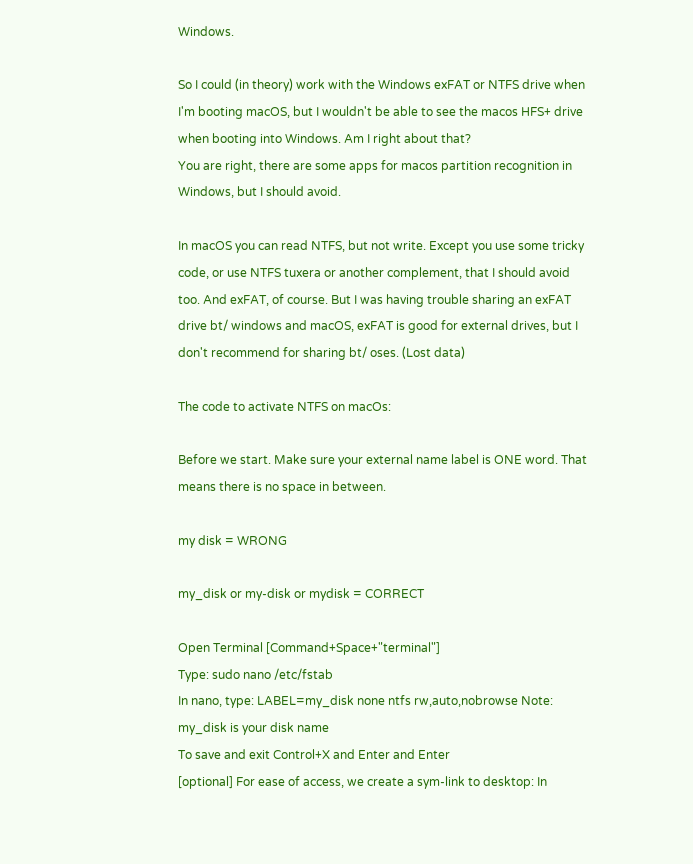Windows.

So I could (in theory) work with the Windows exFAT or NTFS drive when I'm booting macOS, but I wouldn't be able to see the macos HFS+ drive when booting into Windows. Am I right about that?
You are right, there are some apps for macos partition recognition in Windows, but I should avoid.

In macOS you can read NTFS, but not write. Except you use some tricky code, or use NTFS tuxera or another complement, that I should avoid too. And exFAT, of course. But I was having trouble sharing an exFAT drive bt/ windows and macOS, exFAT is good for external drives, but I don't recommend for sharing bt/ oses. (Lost data)

The code to activate NTFS on macOs:

Before we start. Make sure your external name label is ONE word. That means there is no space in between.

my disk = WRONG

my_disk or my-disk or mydisk = CORRECT

Open Terminal [Command+Space+"terminal"]
Type: sudo nano /etc/fstab
In nano, type: LABEL=my_disk none ntfs rw,auto,nobrowse Note: my_disk is your disk name
To save and exit Control+X and Enter and Enter
[optional] For ease of access, we create a sym-link to desktop: In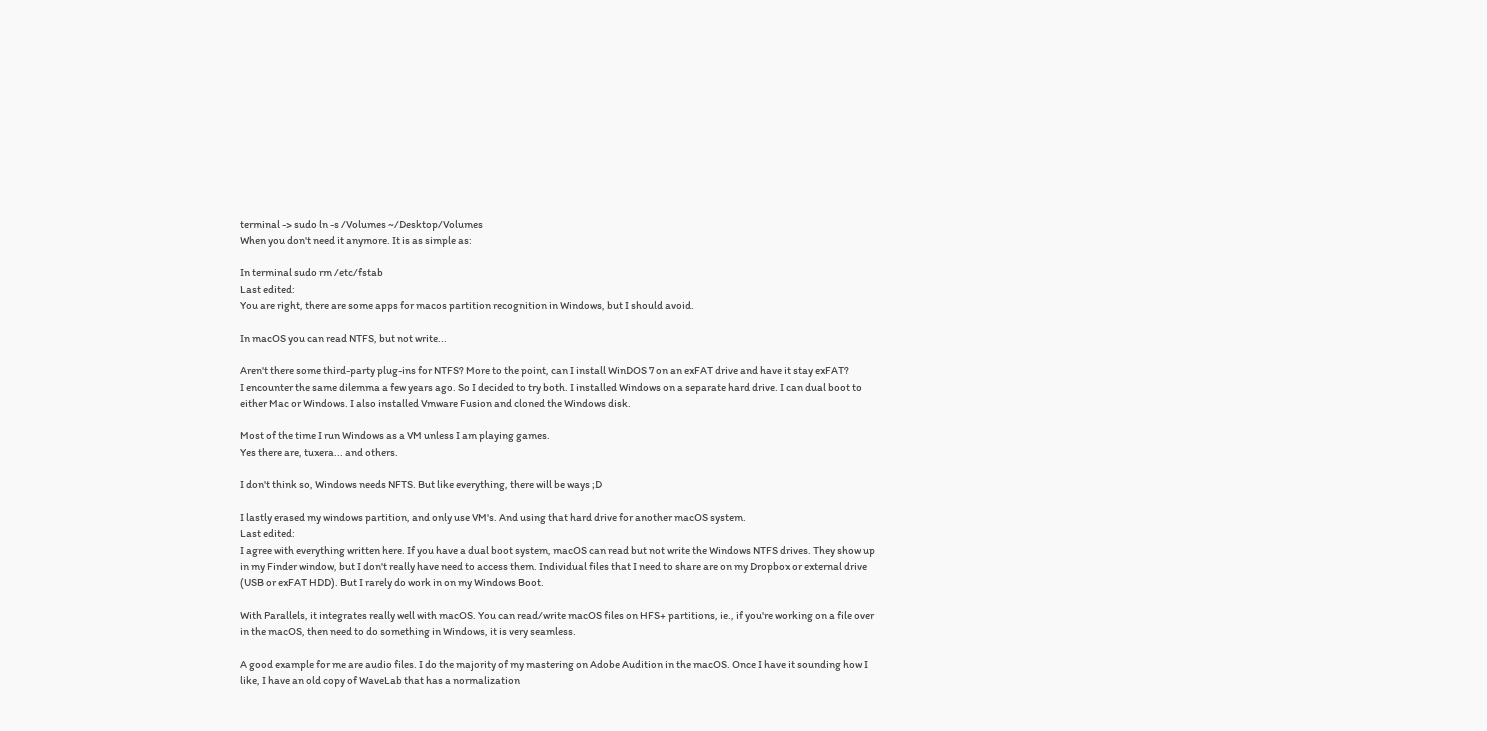terminal -> sudo ln -s /Volumes ~/Desktop/Volumes
When you don't need it anymore. It is as simple as:

In terminal sudo rm /etc/fstab
Last edited:
You are right, there are some apps for macos partition recognition in Windows, but I should avoid.

In macOS you can read NTFS, but not write...

Aren't there some third-party plug-ins for NTFS? More to the point, can I install WinDOS 7 on an exFAT drive and have it stay exFAT?
I encounter the same dilemma a few years ago. So I decided to try both. I installed Windows on a separate hard drive. I can dual boot to either Mac or Windows. I also installed Vmware Fusion and cloned the Windows disk.

Most of the time I run Windows as a VM unless I am playing games.
Yes there are, tuxera... and others.

I don't think so, Windows needs NFTS. But like everything, there will be ways ;D

I lastly erased my windows partition, and only use VM's. And using that hard drive for another macOS system.
Last edited:
I agree with everything written here. If you have a dual boot system, macOS can read but not write the Windows NTFS drives. They show up in my Finder window, but I don't really have need to access them. Individual files that I need to share are on my Dropbox or external drive (USB or exFAT HDD). But I rarely do work in on my Windows Boot.

With Parallels, it integrates really well with macOS. You can read/write macOS files on HFS+ partitions, ie., if you're working on a file over in the macOS, then need to do something in Windows, it is very seamless.

A good example for me are audio files. I do the majority of my mastering on Adobe Audition in the macOS. Once I have it sounding how I like, I have an old copy of WaveLab that has a normalization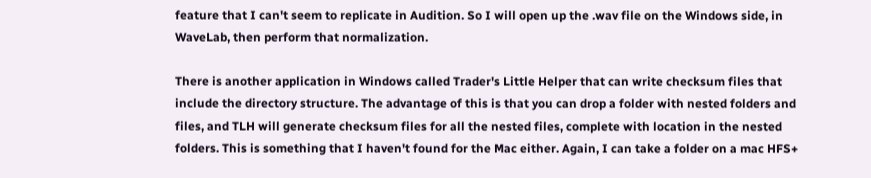feature that I can't seem to replicate in Audition. So I will open up the .wav file on the Windows side, in WaveLab, then perform that normalization.

There is another application in Windows called Trader's Little Helper that can write checksum files that include the directory structure. The advantage of this is that you can drop a folder with nested folders and files, and TLH will generate checksum files for all the nested files, complete with location in the nested folders. This is something that I haven't found for the Mac either. Again, I can take a folder on a mac HFS+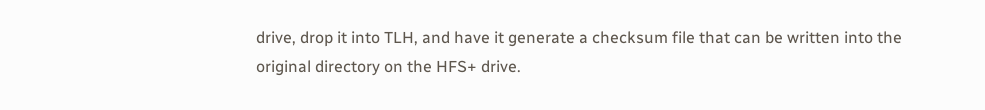drive, drop it into TLH, and have it generate a checksum file that can be written into the original directory on the HFS+ drive.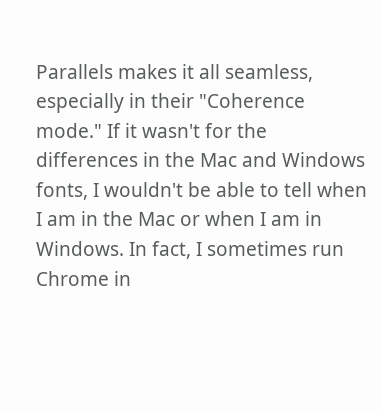Parallels makes it all seamless, especially in their "Coherence mode." If it wasn't for the differences in the Mac and Windows fonts, I wouldn't be able to tell when I am in the Mac or when I am in Windows. In fact, I sometimes run Chrome in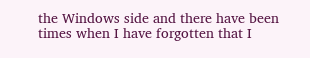the Windows side and there have been times when I have forgotten that I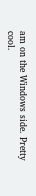am on the Windows side. Pretty cool.